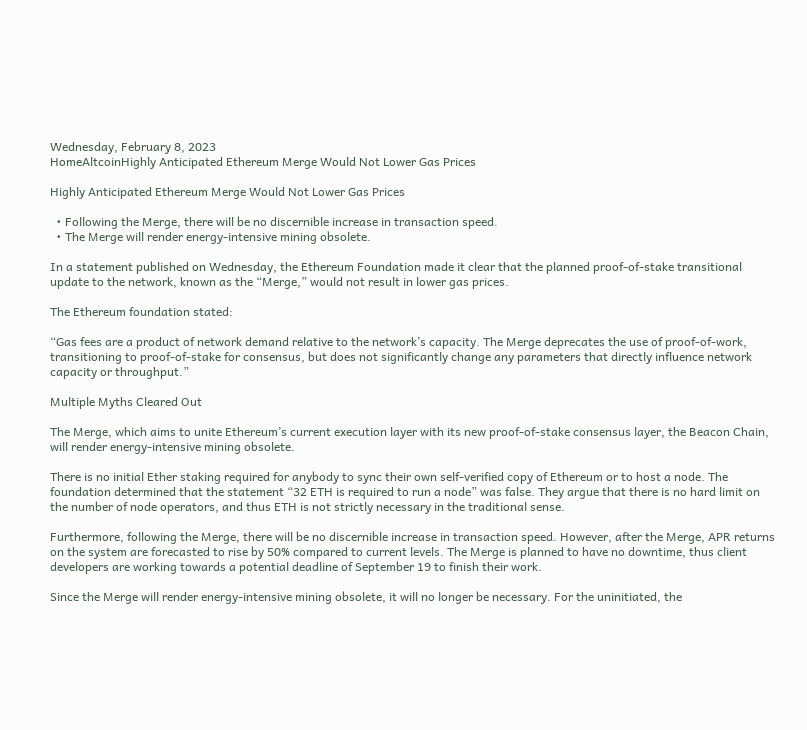Wednesday, February 8, 2023
HomeAltcoinHighly Anticipated Ethereum Merge Would Not Lower Gas Prices

Highly Anticipated Ethereum Merge Would Not Lower Gas Prices

  • Following the Merge, there will be no discernible increase in transaction speed.
  • The Merge will render energy-intensive mining obsolete.

In a statement published on Wednesday, the Ethereum Foundation made it clear that the planned proof-of-stake transitional update to the network, known as the “Merge,” would not result in lower gas prices.

The Ethereum foundation stated:

“Gas fees are a product of network demand relative to the network’s capacity. The Merge deprecates the use of proof-of-work, transitioning to proof-of-stake for consensus, but does not significantly change any parameters that directly influence network capacity or throughput.”

Multiple Myths Cleared Out

The Merge, which aims to unite Ethereum’s current execution layer with its new proof-of-stake consensus layer, the Beacon Chain, will render energy-intensive mining obsolete.

There is no initial Ether staking required for anybody to sync their own self-verified copy of Ethereum or to host a node. The foundation determined that the statement “32 ETH is required to run a node” was false. They argue that there is no hard limit on the number of node operators, and thus ETH is not strictly necessary in the traditional sense.

Furthermore, following the Merge, there will be no discernible increase in transaction speed. However, after the Merge, APR returns on the system are forecasted to rise by 50% compared to current levels. The Merge is planned to have no downtime, thus client developers are working towards a potential deadline of September 19 to finish their work.

Since the Merge will render energy-intensive mining obsolete, it will no longer be necessary. For the uninitiated, the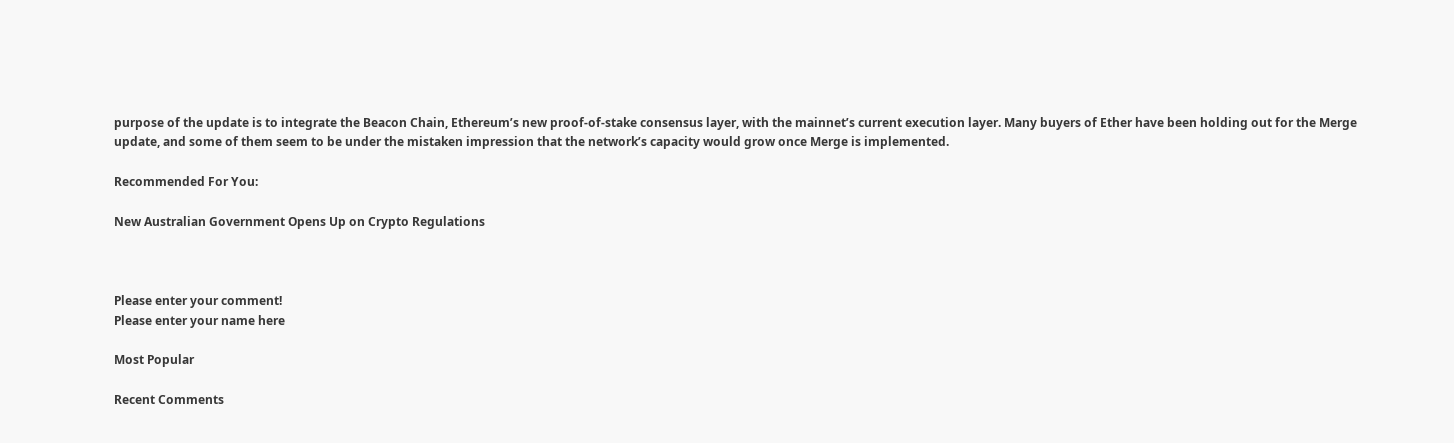purpose of the update is to integrate the Beacon Chain, Ethereum’s new proof-of-stake consensus layer, with the mainnet’s current execution layer. Many buyers of Ether have been holding out for the Merge update, and some of them seem to be under the mistaken impression that the network’s capacity would grow once Merge is implemented.

Recommended For You:

New Australian Government Opens Up on Crypto Regulations



Please enter your comment!
Please enter your name here

Most Popular

Recent Comments